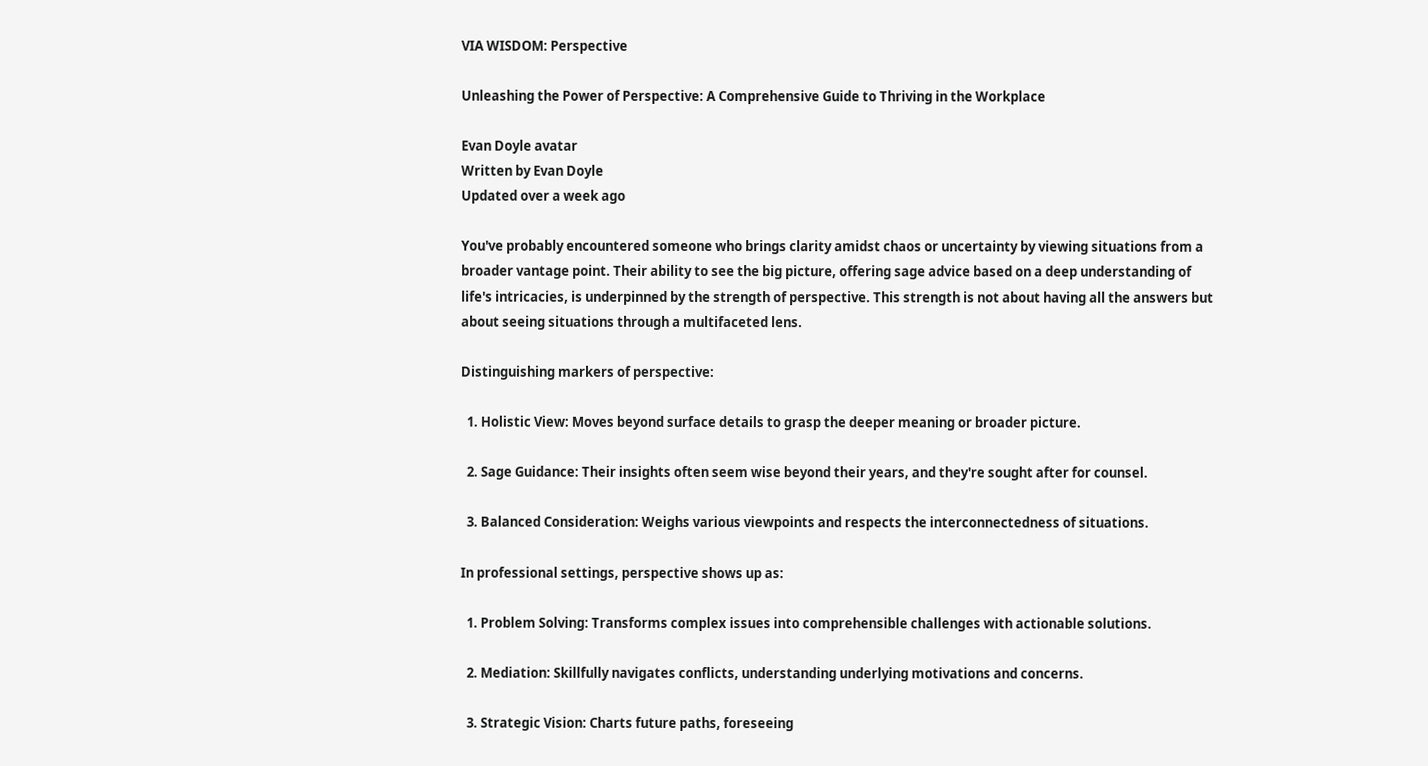VIA WISDOM: Perspective

Unleashing the Power of Perspective: A Comprehensive Guide to Thriving in the Workplace

Evan Doyle avatar
Written by Evan Doyle
Updated over a week ago

You've probably encountered someone who brings clarity amidst chaos or uncertainty by viewing situations from a broader vantage point. Their ability to see the big picture, offering sage advice based on a deep understanding of life's intricacies, is underpinned by the strength of perspective. This strength is not about having all the answers but about seeing situations through a multifaceted lens.

Distinguishing markers of perspective:

  1. Holistic View: Moves beyond surface details to grasp the deeper meaning or broader picture.

  2. Sage Guidance: Their insights often seem wise beyond their years, and they're sought after for counsel.

  3. Balanced Consideration: Weighs various viewpoints and respects the interconnectedness of situations.

In professional settings, perspective shows up as:

  1. Problem Solving: Transforms complex issues into comprehensible challenges with actionable solutions.

  2. Mediation: Skillfully navigates conflicts, understanding underlying motivations and concerns.

  3. Strategic Vision: Charts future paths, foreseeing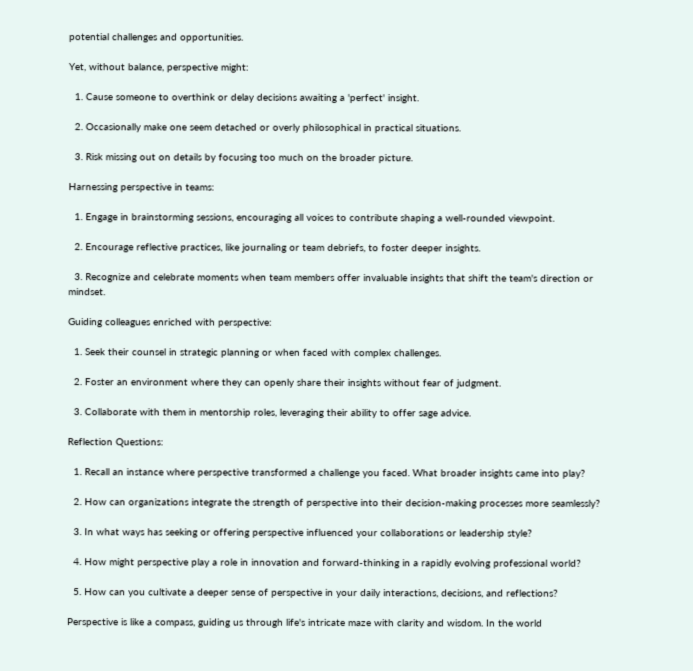potential challenges and opportunities.

Yet, without balance, perspective might:

  1. Cause someone to overthink or delay decisions awaiting a 'perfect' insight.

  2. Occasionally make one seem detached or overly philosophical in practical situations.

  3. Risk missing out on details by focusing too much on the broader picture.

Harnessing perspective in teams:

  1. Engage in brainstorming sessions, encouraging all voices to contribute shaping a well-rounded viewpoint.

  2. Encourage reflective practices, like journaling or team debriefs, to foster deeper insights.

  3. Recognize and celebrate moments when team members offer invaluable insights that shift the team's direction or mindset.

Guiding colleagues enriched with perspective:

  1. Seek their counsel in strategic planning or when faced with complex challenges.

  2. Foster an environment where they can openly share their insights without fear of judgment.

  3. Collaborate with them in mentorship roles, leveraging their ability to offer sage advice.

Reflection Questions:

  1. Recall an instance where perspective transformed a challenge you faced. What broader insights came into play?

  2. How can organizations integrate the strength of perspective into their decision-making processes more seamlessly?

  3. In what ways has seeking or offering perspective influenced your collaborations or leadership style?

  4. How might perspective play a role in innovation and forward-thinking in a rapidly evolving professional world?

  5. How can you cultivate a deeper sense of perspective in your daily interactions, decisions, and reflections?

Perspective is like a compass, guiding us through life's intricate maze with clarity and wisdom. In the world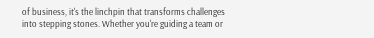of business, it's the linchpin that transforms challenges into stepping stones. Whether you're guiding a team or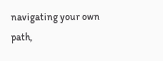navigating your own path,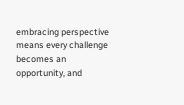embracing perspective means every challenge becomes an opportunity, and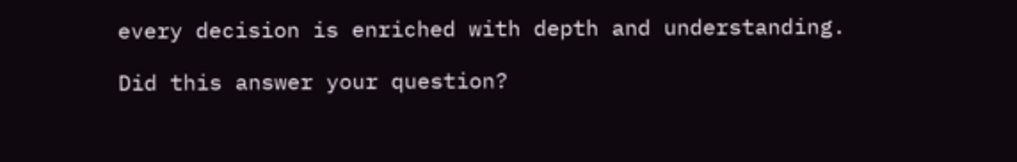every decision is enriched with depth and understanding.

Did this answer your question?